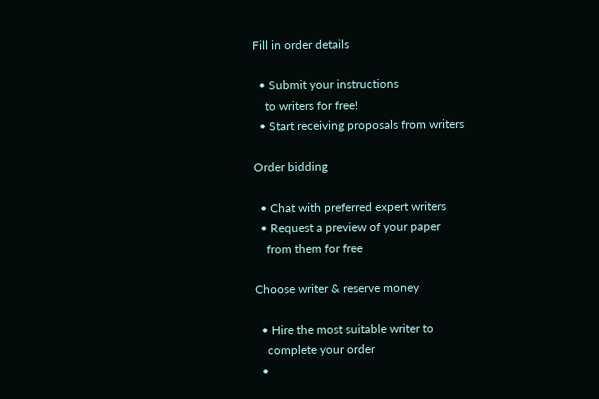Fill in order details

  • Submit your instructions
    to writers for free!
  • Start receiving proposals from writers

Order bidding

  • Chat with preferred expert writers
  • Request a preview of your paper
    from them for free

Choose writer & reserve money

  • Hire the most suitable writer to
    complete your order
  •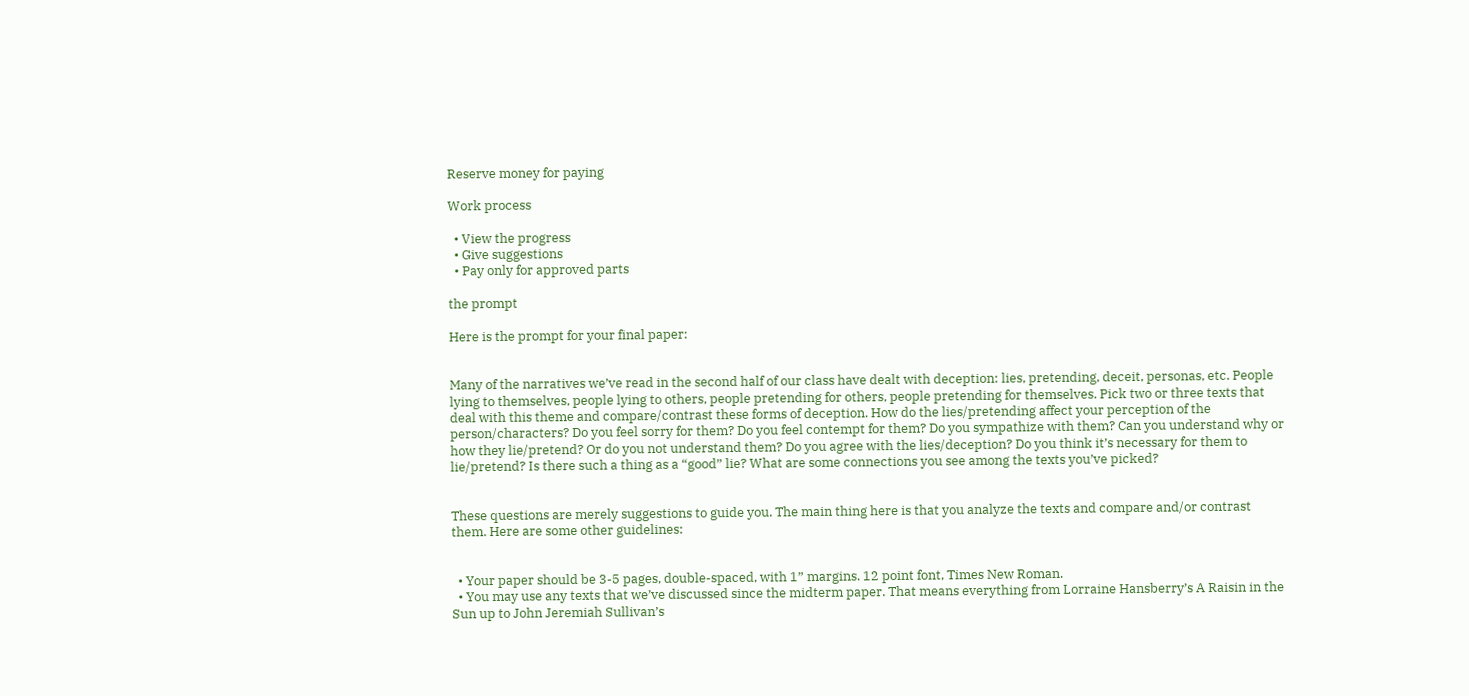Reserve money for paying

Work process

  • View the progress
  • Give suggestions
  • Pay only for approved parts

the prompt

Here is the prompt for your final paper:


Many of the narratives we’ve read in the second half of our class have dealt with deception: lies, pretending, deceit, personas, etc. People lying to themselves, people lying to others, people pretending for others, people pretending for themselves. Pick two or three texts that deal with this theme and compare/contrast these forms of deception. How do the lies/pretending affect your perception of the person/characters? Do you feel sorry for them? Do you feel contempt for them? Do you sympathize with them? Can you understand why or how they lie/pretend? Or do you not understand them? Do you agree with the lies/deception? Do you think it’s necessary for them to lie/pretend? Is there such a thing as a “good” lie? What are some connections you see among the texts you’ve picked?


These questions are merely suggestions to guide you. The main thing here is that you analyze the texts and compare and/or contrast them. Here are some other guidelines:


  • Your paper should be 3-5 pages, double-spaced, with 1” margins. 12 point font, Times New Roman.
  • You may use any texts that we’ve discussed since the midterm paper. That means everything from Lorraine Hansberry’s A Raisin in the Sun up to John Jeremiah Sullivan’s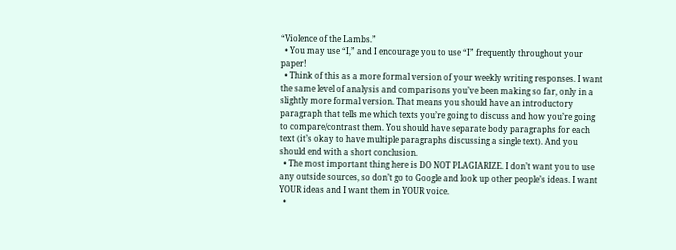“Violence of the Lambs.”
  • You may use “I,” and I encourage you to use “I” frequently throughout your paper!
  • Think of this as a more formal version of your weekly writing responses. I want the same level of analysis and comparisons you’ve been making so far, only in a slightly more formal version. That means you should have an introductory paragraph that tells me which texts you’re going to discuss and how you’re going to compare/contrast them. You should have separate body paragraphs for each text (it’s okay to have multiple paragraphs discussing a single text). And you should end with a short conclusion.
  • The most important thing here is DO NOT PLAGIARIZE. I don’t want you to use any outside sources, so don’t go to Google and look up other people’s ideas. I want YOUR ideas and I want them in YOUR voice.
  •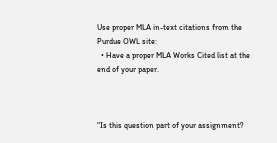Use proper MLA in-text citations from the Purdue OWL site:
  • Have a proper MLA Works Cited list at the end of your paper.



"Is this question part of your assignment?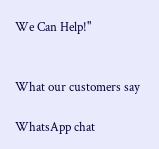We Can Help!"


What our customers say

WhatsApp chat